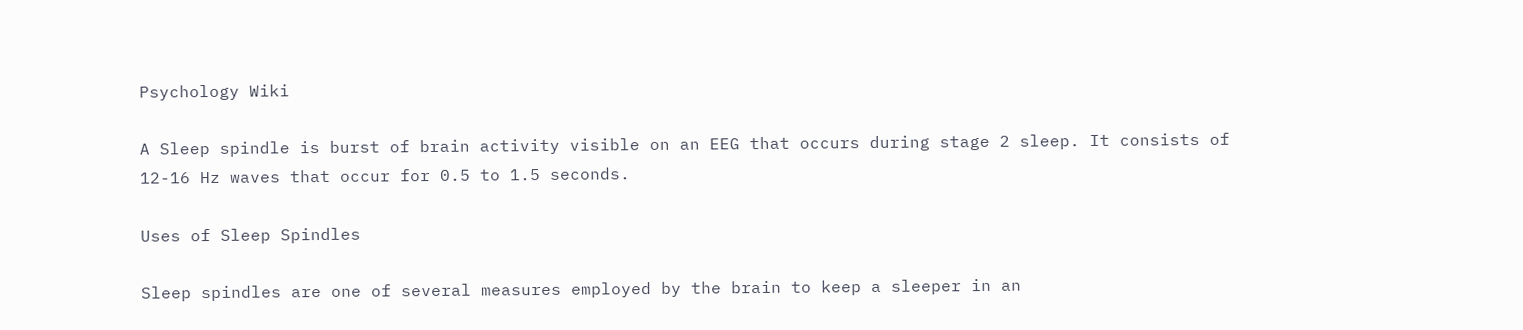Psychology Wiki

A Sleep spindle is burst of brain activity visible on an EEG that occurs during stage 2 sleep. It consists of 12-16 Hz waves that occur for 0.5 to 1.5 seconds.

Uses of Sleep Spindles

Sleep spindles are one of several measures employed by the brain to keep a sleeper in an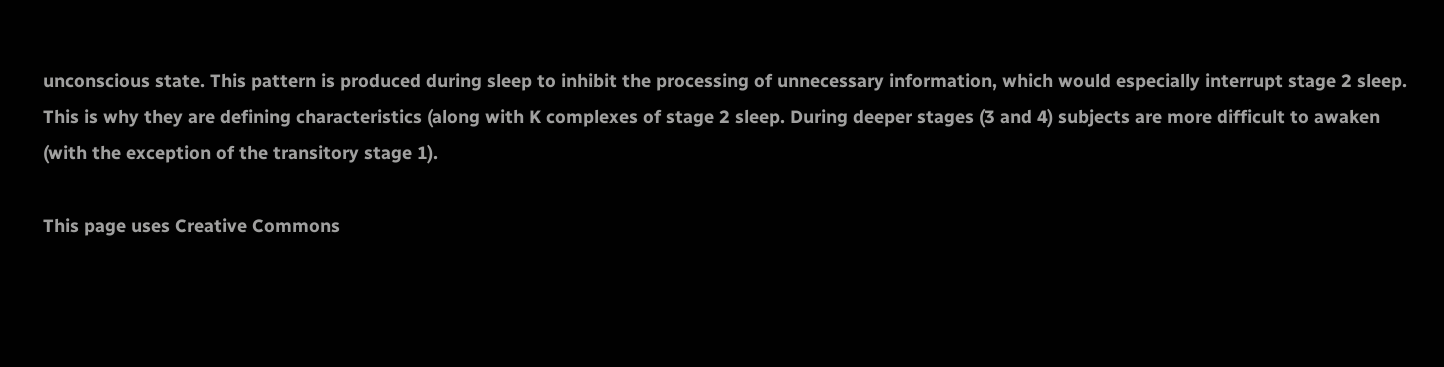unconscious state. This pattern is produced during sleep to inhibit the processing of unnecessary information, which would especially interrupt stage 2 sleep. This is why they are defining characteristics (along with K complexes of stage 2 sleep. During deeper stages (3 and 4) subjects are more difficult to awaken (with the exception of the transitory stage 1).

This page uses Creative Commons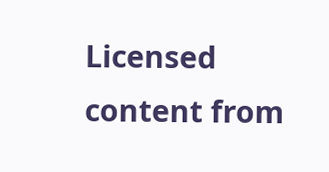Licensed content from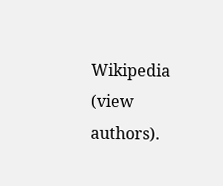Wikipedia (view authors).